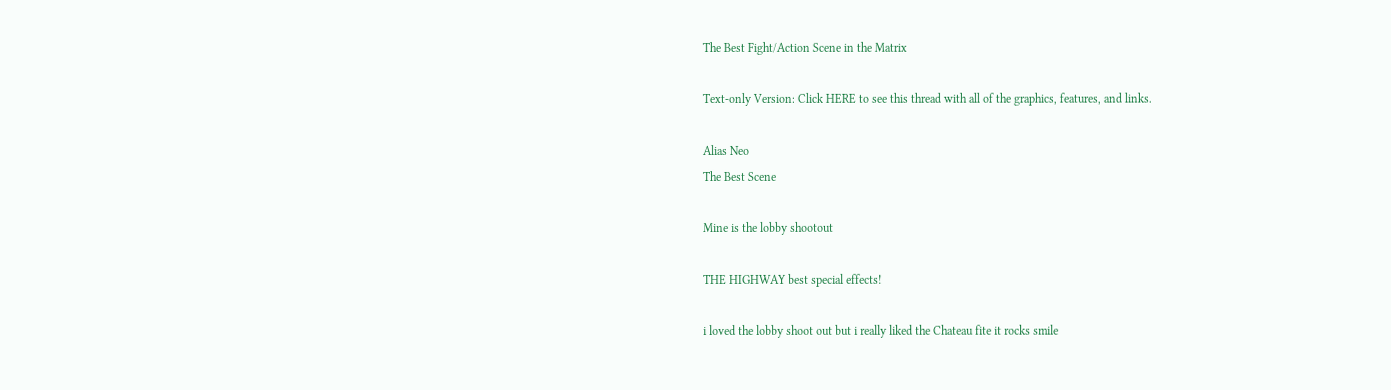The Best Fight/Action Scene in the Matrix

Text-only Version: Click HERE to see this thread with all of the graphics, features, and links.

Alias Neo
The Best Scene

Mine is the lobby shootout

THE HIGHWAY best special effects!

i loved the lobby shoot out but i really liked the Chateau fite it rocks smile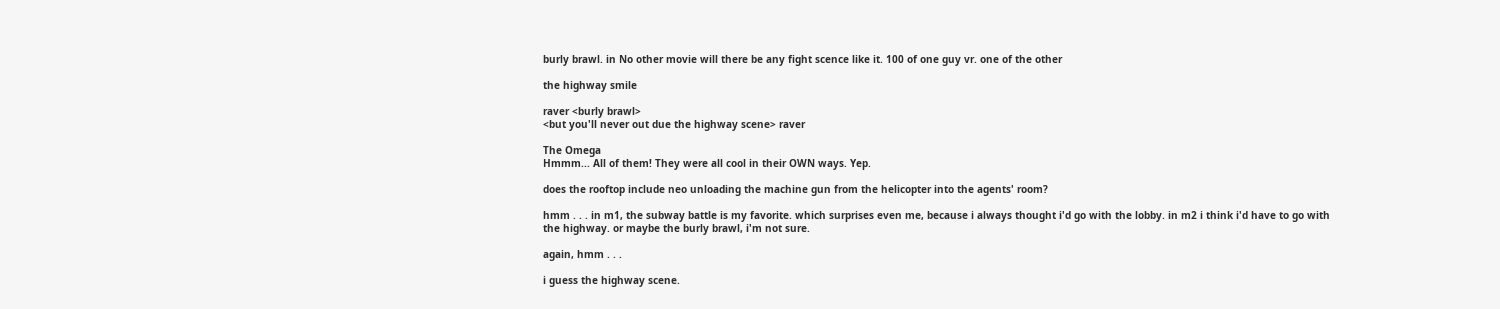burly brawl. in No other movie will there be any fight scence like it. 100 of one guy vr. one of the other

the highway smile

raver <burly brawl>
<but you'll never out due the highway scene> raver

The Omega
Hmmm... All of them! They were all cool in their OWN ways. Yep.

does the rooftop include neo unloading the machine gun from the helicopter into the agents' room?

hmm . . . in m1, the subway battle is my favorite. which surprises even me, because i always thought i'd go with the lobby. in m2 i think i'd have to go with the highway. or maybe the burly brawl, i'm not sure.

again, hmm . . .

i guess the highway scene.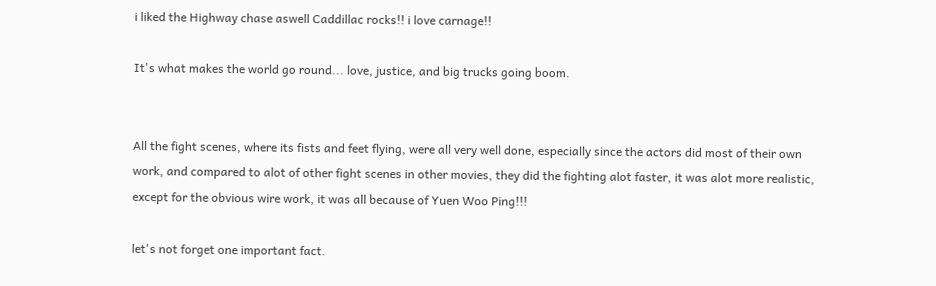i liked the Highway chase aswell Caddillac rocks!! i love carnage!!

It's what makes the world go round... love, justice, and big trucks going boom.


All the fight scenes, where its fists and feet flying, were all very well done, especially since the actors did most of their own work, and compared to alot of other fight scenes in other movies, they did the fighting alot faster, it was alot more realistic, except for the obvious wire work, it was all because of Yuen Woo Ping!!!

let's not forget one important fact.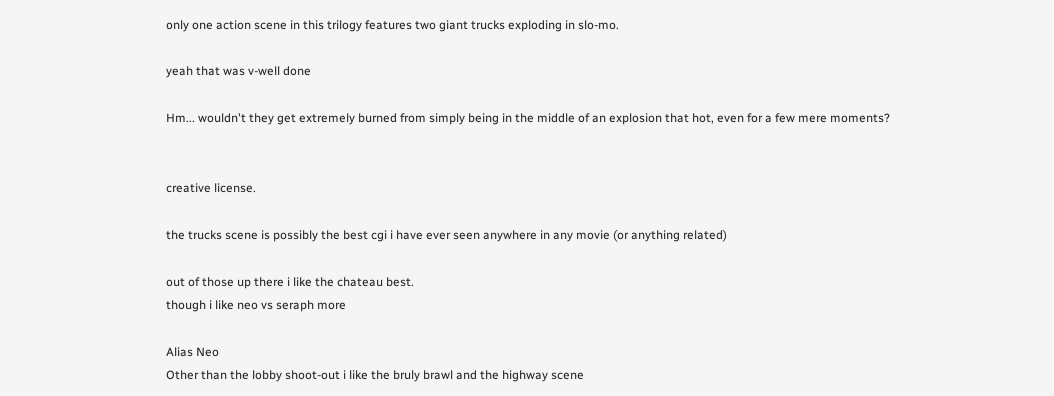only one action scene in this trilogy features two giant trucks exploding in slo-mo.

yeah that was v-well done

Hm... wouldn't they get extremely burned from simply being in the middle of an explosion that hot, even for a few mere moments?


creative license.

the trucks scene is possibly the best cgi i have ever seen anywhere in any movie (or anything related)

out of those up there i like the chateau best.
though i like neo vs seraph more

Alias Neo
Other than the lobby shoot-out i like the bruly brawl and the highway scene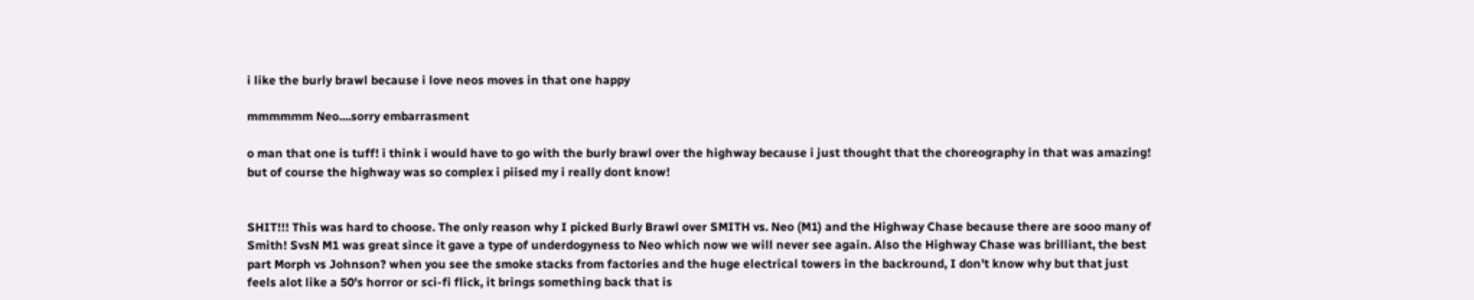i like the burly brawl because i love neos moves in that one happy

mmmmmm Neo....sorry embarrasment

o man that one is tuff! i think i would have to go with the burly brawl over the highway because i just thought that the choreography in that was amazing! but of course the highway was so complex i piised my i really dont know!


SHIT!!! This was hard to choose. The only reason why I picked Burly Brawl over SMITH vs. Neo (M1) and the Highway Chase because there are sooo many of Smith! SvsN M1 was great since it gave a type of underdogyness to Neo which now we will never see again. Also the Highway Chase was brilliant, the best part Morph vs Johnson? when you see the smoke stacks from factories and the huge electrical towers in the backround, I don't know why but that just feels alot like a 50's horror or sci-fi flick, it brings something back that is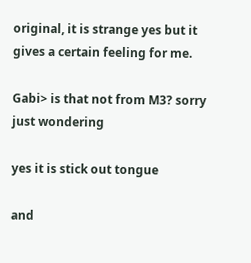original, it is strange yes but it gives a certain feeling for me.

Gabi> is that not from M3? sorry just wondering

yes it is stick out tongue

and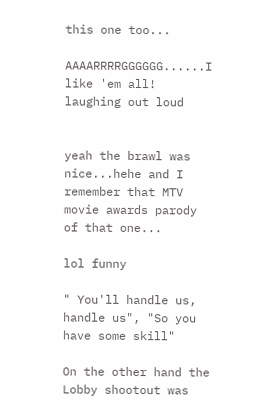this one too...

AAAARRRRGGGGGG......I like 'em all! laughing out loud


yeah the brawl was nice...hehe and I remember that MTV movie awards parody of that one...

lol funny

" You'll handle us, handle us", "So you have some skill"

On the other hand the Lobby shootout was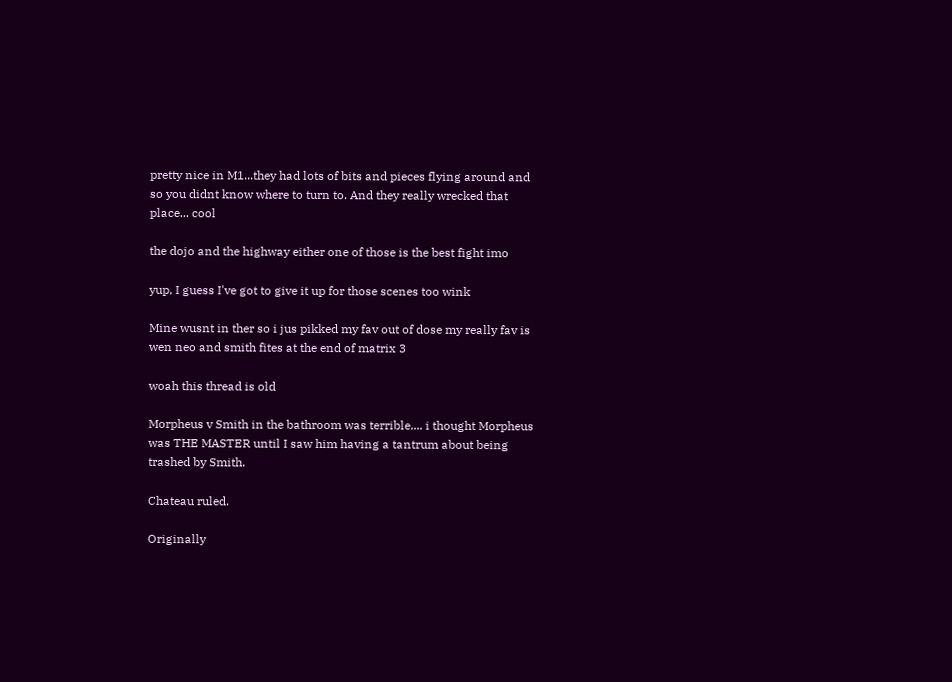pretty nice in M1...they had lots of bits and pieces flying around and so you didnt know where to turn to. And they really wrecked that place... cool

the dojo and the highway either one of those is the best fight imo

yup, I guess I've got to give it up for those scenes too wink

Mine wusnt in ther so i jus pikked my fav out of dose my really fav is wen neo and smith fites at the end of matrix 3

woah this thread is old

Morpheus v Smith in the bathroom was terrible.... i thought Morpheus was THE MASTER until I saw him having a tantrum about being trashed by Smith.

Chateau ruled.

Originally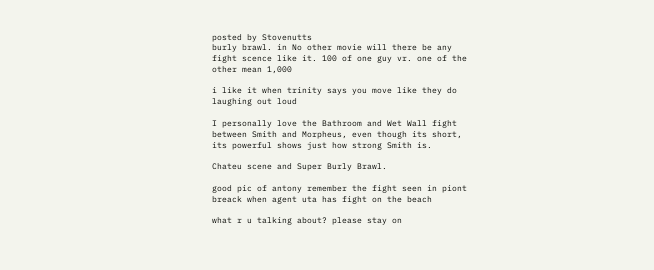posted by Stovenutts
burly brawl. in No other movie will there be any fight scence like it. 100 of one guy vr. one of the other mean 1,000

i like it when trinity says you move like they do laughing out loud

I personally love the Bathroom and Wet Wall fight between Smith and Morpheus, even though its short, its powerful shows just how strong Smith is.

Chateu scene and Super Burly Brawl.

good pic of antony remember the fight seen in piont breack when agent uta has fight on the beach

what r u talking about? please stay on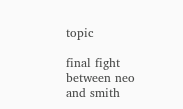topic

final fight between neo and smith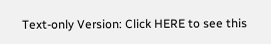Text-only Version: Click HERE to see this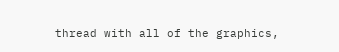thread with all of the graphics,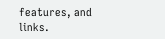features, and links.